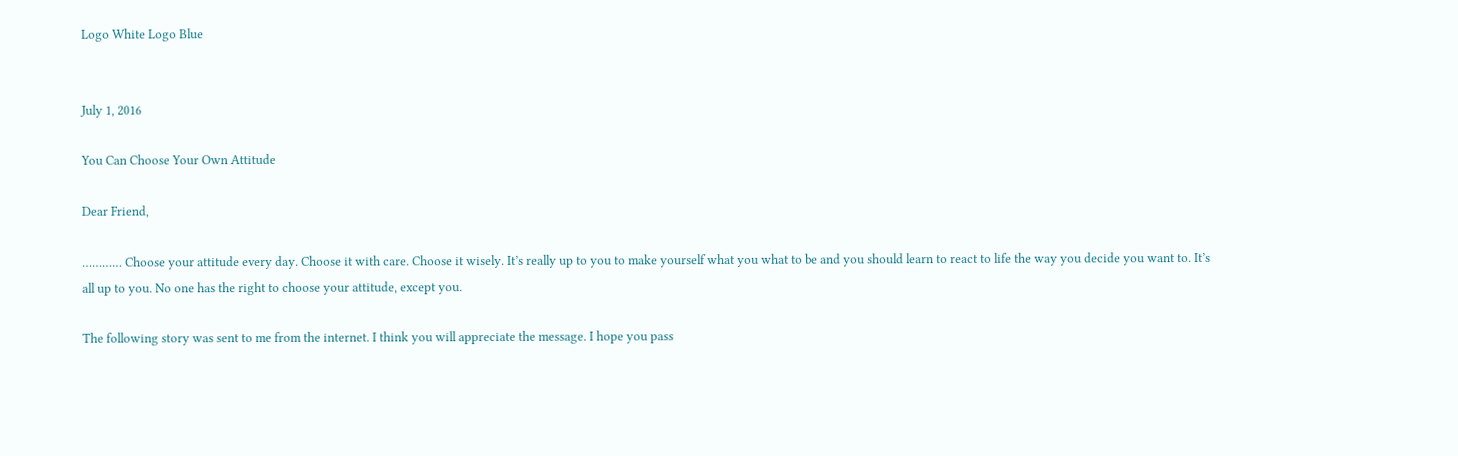Logo White Logo Blue


July 1, 2016

You Can Choose Your Own Attitude

Dear Friend,

………… Choose your attitude every day. Choose it with care. Choose it wisely. It’s really up to you to make yourself what you what to be and you should learn to react to life the way you decide you want to. It’s all up to you. No one has the right to choose your attitude, except you.

The following story was sent to me from the internet. I think you will appreciate the message. I hope you pass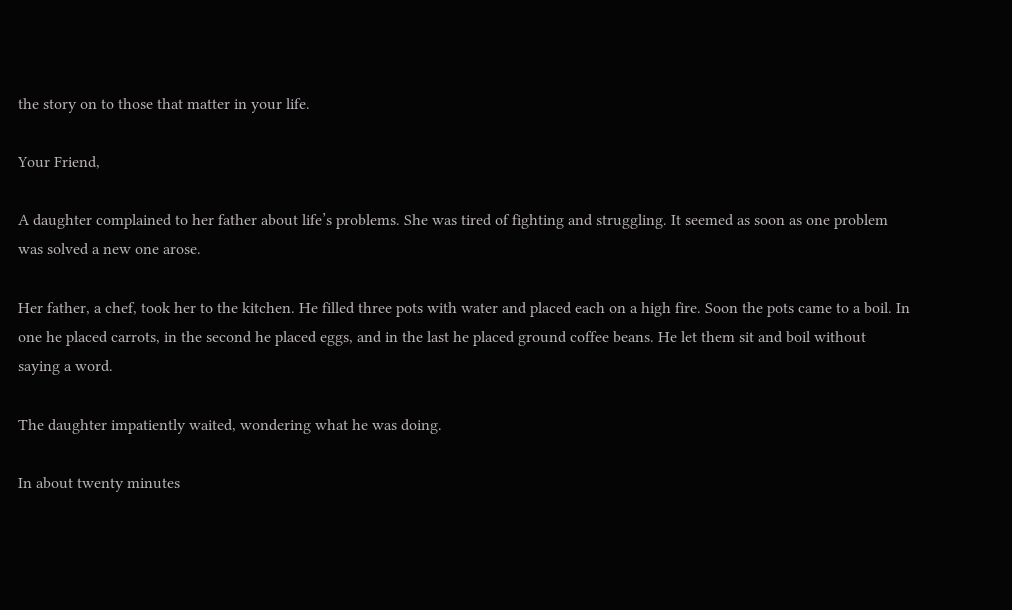the story on to those that matter in your life.

Your Friend,

A daughter complained to her father about life’s problems. She was tired of fighting and struggling. It seemed as soon as one problem was solved a new one arose.

Her father, a chef, took her to the kitchen. He filled three pots with water and placed each on a high fire. Soon the pots came to a boil. In one he placed carrots, in the second he placed eggs, and in the last he placed ground coffee beans. He let them sit and boil without saying a word.

The daughter impatiently waited, wondering what he was doing.

In about twenty minutes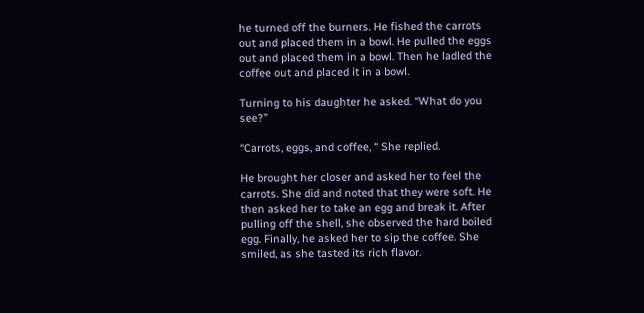he turned off the burners. He fished the carrots out and placed them in a bowl. He pulled the eggs out and placed them in a bowl. Then he ladled the coffee out and placed it in a bowl.

Turning to his daughter he asked. “What do you see?”

“Carrots, eggs, and coffee, “ She replied.

He brought her closer and asked her to feel the carrots. She did and noted that they were soft. He then asked her to take an egg and break it. After pulling off the shell, she observed the hard boiled egg. Finally, he asked her to sip the coffee. She smiled, as she tasted its rich flavor.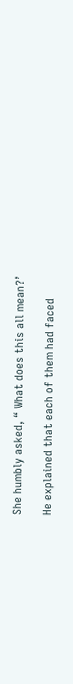She humbly asked, “ What does this all mean?’

He explained that each of them had faced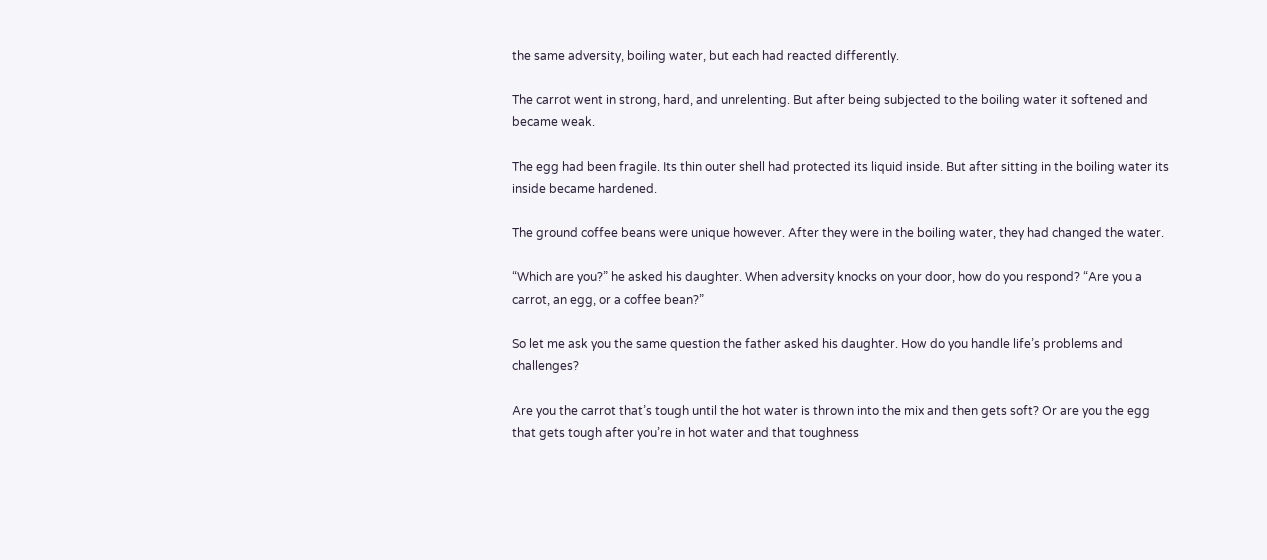the same adversity, boiling water, but each had reacted differently.

The carrot went in strong, hard, and unrelenting. But after being subjected to the boiling water it softened and became weak.

The egg had been fragile. Its thin outer shell had protected its liquid inside. But after sitting in the boiling water its inside became hardened.

The ground coffee beans were unique however. After they were in the boiling water, they had changed the water.

“Which are you?” he asked his daughter. When adversity knocks on your door, how do you respond? “Are you a carrot, an egg, or a coffee bean?”

So let me ask you the same question the father asked his daughter. How do you handle life’s problems and challenges?

Are you the carrot that’s tough until the hot water is thrown into the mix and then gets soft? Or are you the egg that gets tough after you’re in hot water and that toughness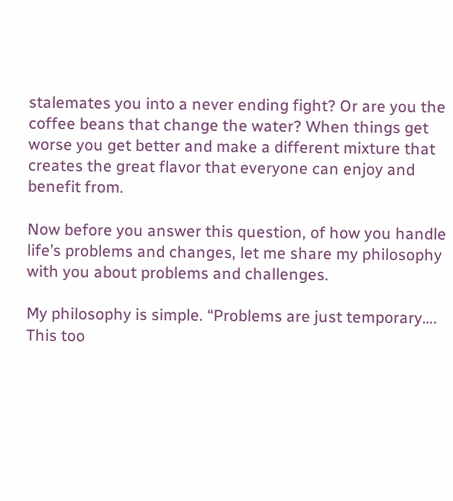stalemates you into a never ending fight? Or are you the coffee beans that change the water? When things get worse you get better and make a different mixture that creates the great flavor that everyone can enjoy and benefit from.

Now before you answer this question, of how you handle life’s problems and changes, let me share my philosophy with you about problems and challenges.

My philosophy is simple. “Problems are just temporary…. This too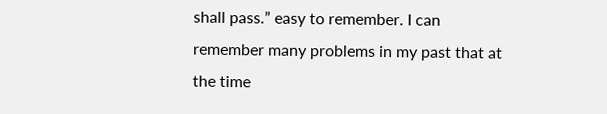shall pass.” easy to remember. I can remember many problems in my past that at the time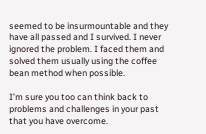seemed to be insurmountable and they have all passed and I survived. I never ignored the problem. I faced them and solved them usually using the coffee bean method when possible.

I’m sure you too can think back to problems and challenges in your past that you have overcome.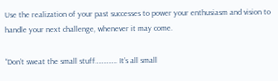Use the realization of your past successes to power your enthusiasm and vision to handle your next challenge, whenever it may come.

“Don’t sweat the small stuff…………. It’s all small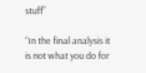stuff”

“In the final analysis it is not what you do for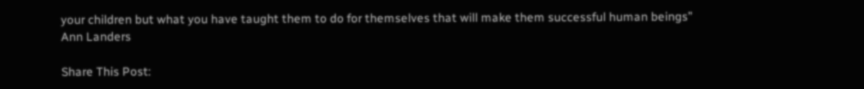your children but what you have taught them to do for themselves that will make them successful human beings”
Ann Landers

Share This Post: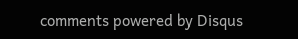comments powered by Disqus